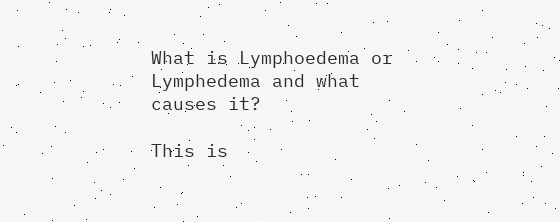What is Lymphoedema or Lymphedema and what causes it?

This is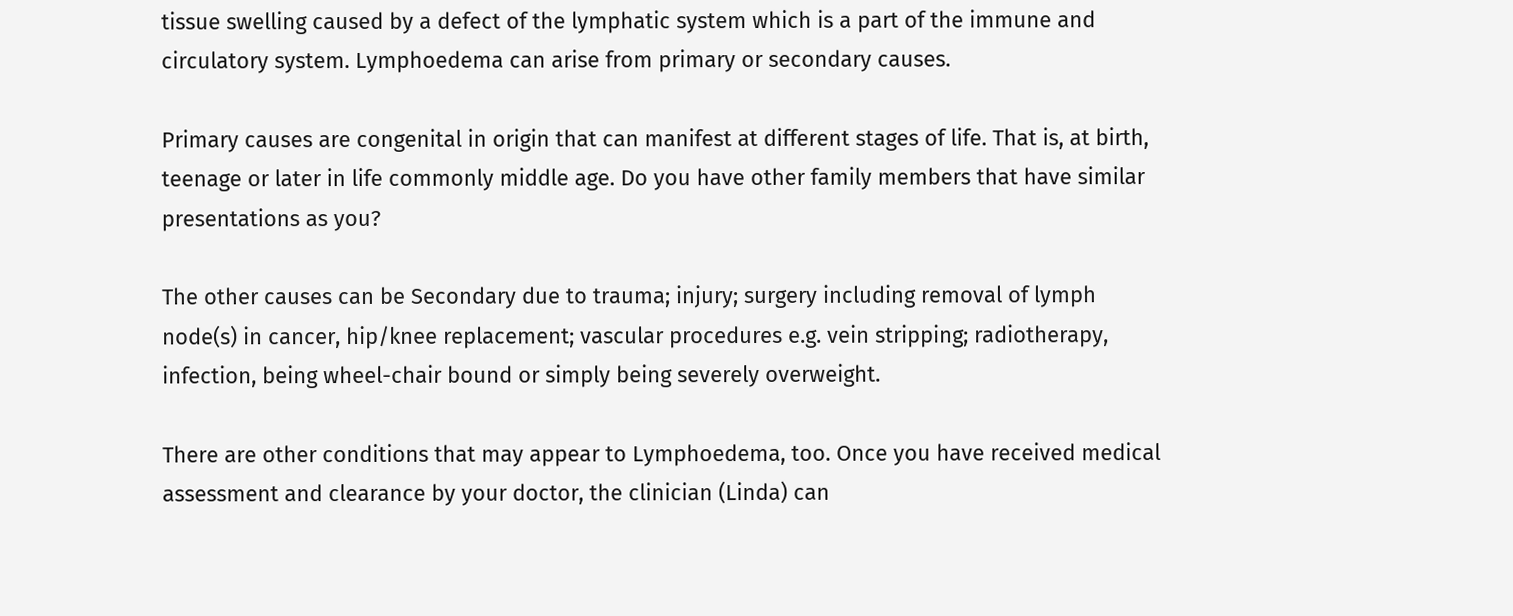tissue swelling caused by a defect of the lymphatic system which is a part of the immune and circulatory system. Lymphoedema can arise from primary or secondary causes.

Primary causes are congenital in origin that can manifest at different stages of life. That is, at birth, teenage or later in life commonly middle age. Do you have other family members that have similar presentations as you?

The other causes can be Secondary due to trauma; injury; surgery including removal of lymph node(s) in cancer, hip/knee replacement; vascular procedures e.g. vein stripping; radiotherapy, infection, being wheel-chair bound or simply being severely overweight.

There are other conditions that may appear to Lymphoedema, too. Once you have received medical assessment and clearance by your doctor, the clinician (Linda) can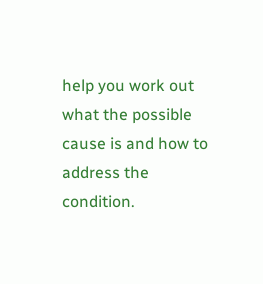help you work out what the possible cause is and how to address the condition.